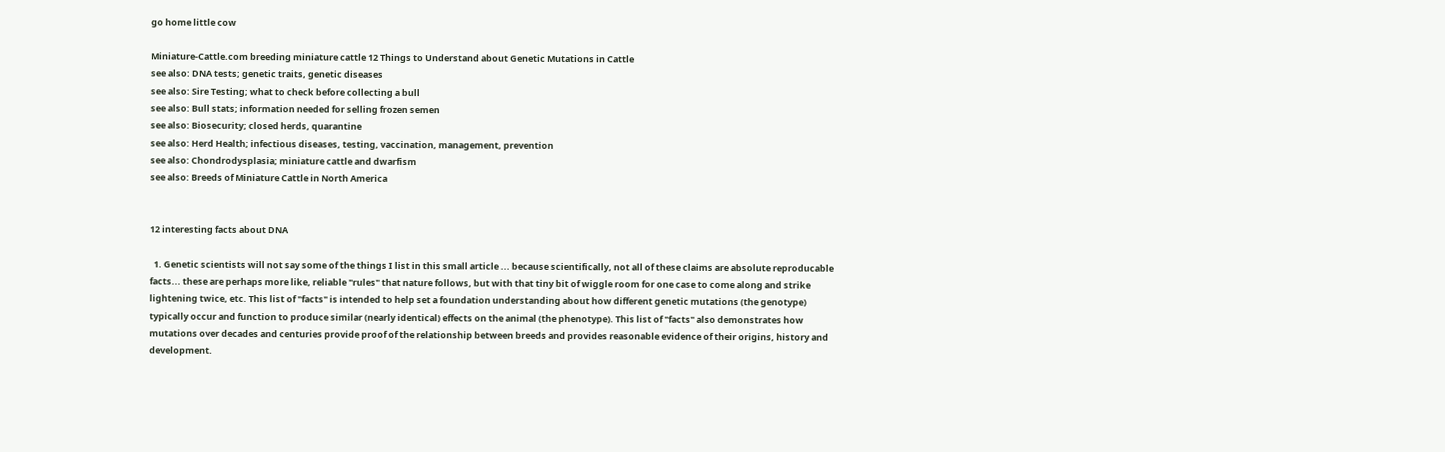go home little cow

Miniature-Cattle.com breeding miniature cattle 12 Things to Understand about Genetic Mutations in Cattle
see also: DNA tests; genetic traits, genetic diseases
see also: Sire Testing; what to check before collecting a bull
see also: Bull stats; information needed for selling frozen semen
see also: Biosecurity; closed herds, quarantine
see also: Herd Health; infectious diseases, testing, vaccination, management, prevention
see also: Chondrodysplasia; miniature cattle and dwarfism
see also: Breeds of Miniature Cattle in North America


12 interesting facts about DNA

  1. Genetic scientists will not say some of the things I list in this small article ... because scientifically, not all of these claims are absolute reproducable facts... these are perhaps more like, reliable "rules" that nature follows, but with that tiny bit of wiggle room for one case to come along and strike lightening twice, etc. This list of "facts" is intended to help set a foundation understanding about how different genetic mutations (the genotype) typically occur and function to produce similar (nearly identical) effects on the animal (the phenotype). This list of "facts" also demonstrates how mutations over decades and centuries provide proof of the relationship between breeds and provides reasonable evidence of their origins, history and development.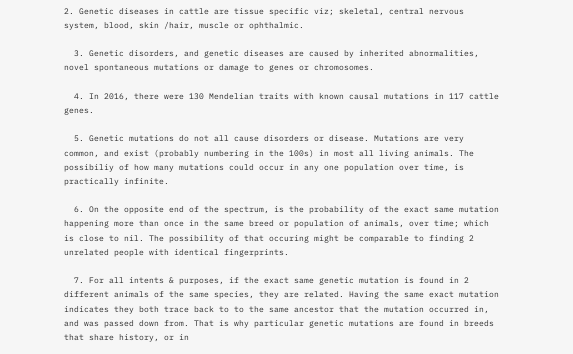2. Genetic diseases in cattle are tissue specific viz; skeletal, central nervous system, blood, skin /hair, muscle or ophthalmic.

  3. Genetic disorders, and genetic diseases are caused by inherited abnormalities, novel spontaneous mutations or damage to genes or chromosomes.

  4. In 2016, there were 130 Mendelian traits with known causal mutations in 117 cattle genes.

  5. Genetic mutations do not all cause disorders or disease. Mutations are very common, and exist (probably numbering in the 100s) in most all living animals. The possibiliy of how many mutations could occur in any one population over time, is practically infinite.

  6. On the opposite end of the spectrum, is the probability of the exact same mutation happening more than once in the same breed or population of animals, over time; which is close to nil. The possibility of that occuring might be comparable to finding 2 unrelated people with identical fingerprints.

  7. For all intents & purposes, if the exact same genetic mutation is found in 2 different animals of the same species, they are related. Having the same exact mutation indicates they both trace back to to the same ancestor that the mutation occurred in, and was passed down from. That is why particular genetic mutations are found in breeds that share history, or in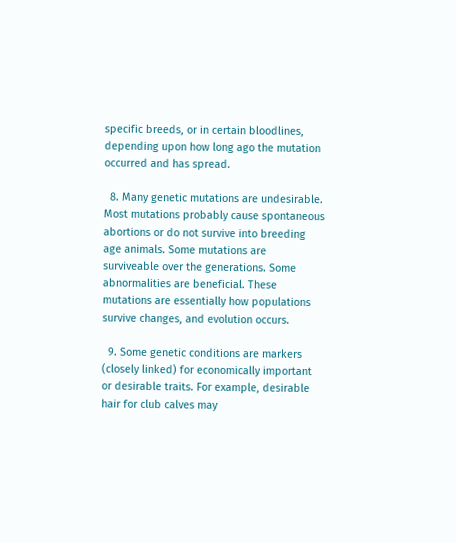specific breeds, or in certain bloodlines, depending upon how long ago the mutation occurred and has spread.

  8. Many genetic mutations are undesirable. Most mutations probably cause spontaneous abortions or do not survive into breeding age animals. Some mutations are surviveable over the generations. Some abnormalities are beneficial. These mutations are essentially how populations survive changes, and evolution occurs.

  9. Some genetic conditions are markers (closely linked) for economically important or desirable traits. For example, desirable hair for club calves may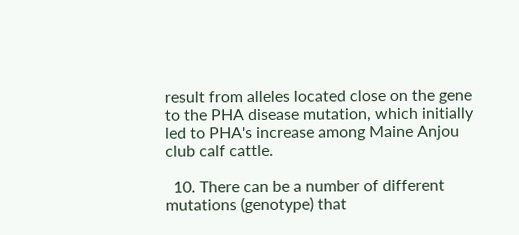result from alleles located close on the gene to the PHA disease mutation, which initially led to PHA's increase among Maine Anjou club calf cattle.

  10. There can be a number of different mutations (genotype) that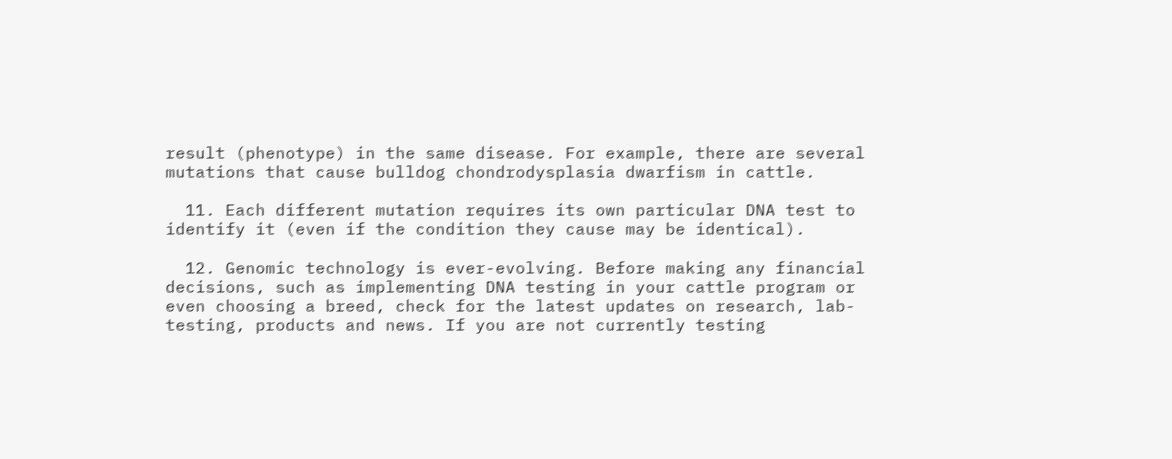result (phenotype) in the same disease. For example, there are several mutations that cause bulldog chondrodysplasia dwarfism in cattle.

  11. Each different mutation requires its own particular DNA test to identify it (even if the condition they cause may be identical).

  12. Genomic technology is ever-evolving. Before making any financial decisions, such as implementing DNA testing in your cattle program or even choosing a breed, check for the latest updates on research, lab-testing, products and news. If you are not currently testing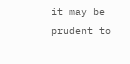it may be prudent to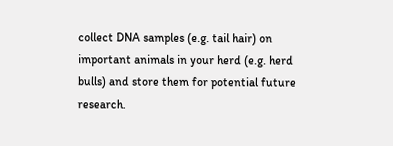collect DNA samples (e.g. tail hair) on important animals in your herd (e.g. herd bulls) and store them for potential future research.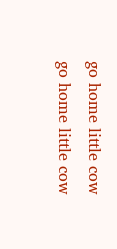go home little cow
go home little cow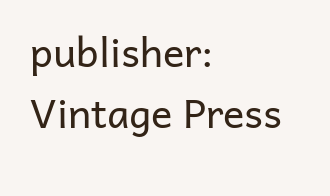publisher: Vintage Press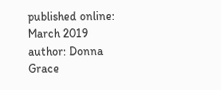published online: March 2019
author: Donna Grace